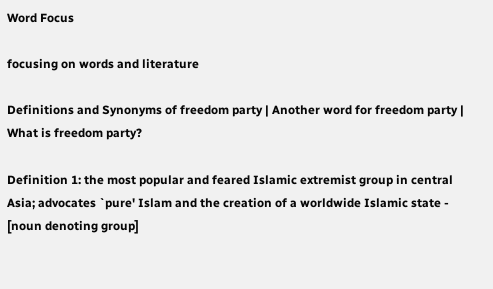Word Focus

focusing on words and literature

Definitions and Synonyms of freedom party | Another word for freedom party | What is freedom party?

Definition 1: the most popular and feared Islamic extremist group in central Asia; advocates `pure' Islam and the creation of a worldwide Islamic state - [noun denoting group]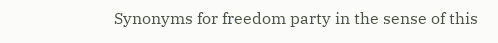Synonyms for freedom party in the sense of this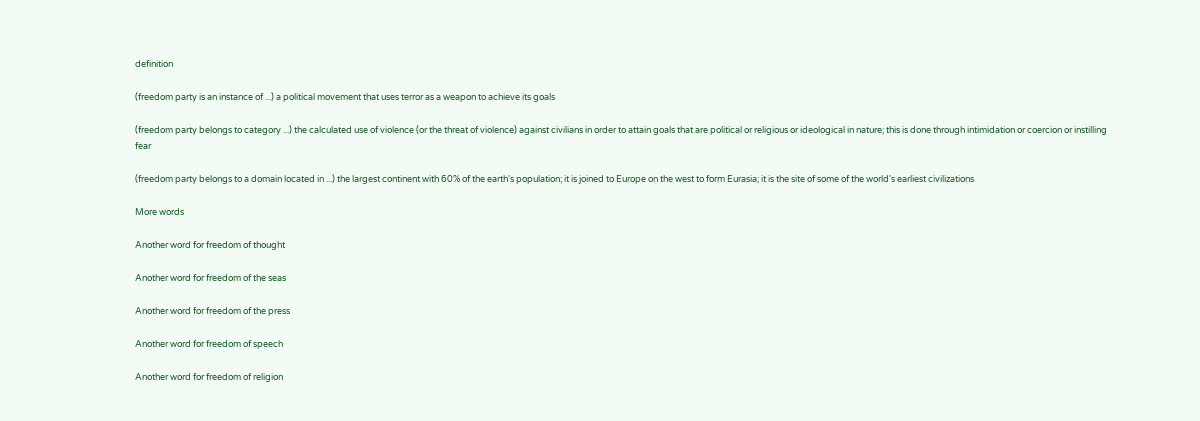definition

(freedom party is an instance of ...) a political movement that uses terror as a weapon to achieve its goals

(freedom party belongs to category ...) the calculated use of violence (or the threat of violence) against civilians in order to attain goals that are political or religious or ideological in nature; this is done through intimidation or coercion or instilling fear

(freedom party belongs to a domain located in ...) the largest continent with 60% of the earth's population; it is joined to Europe on the west to form Eurasia; it is the site of some of the world's earliest civilizations

More words

Another word for freedom of thought

Another word for freedom of the seas

Another word for freedom of the press

Another word for freedom of speech

Another word for freedom of religion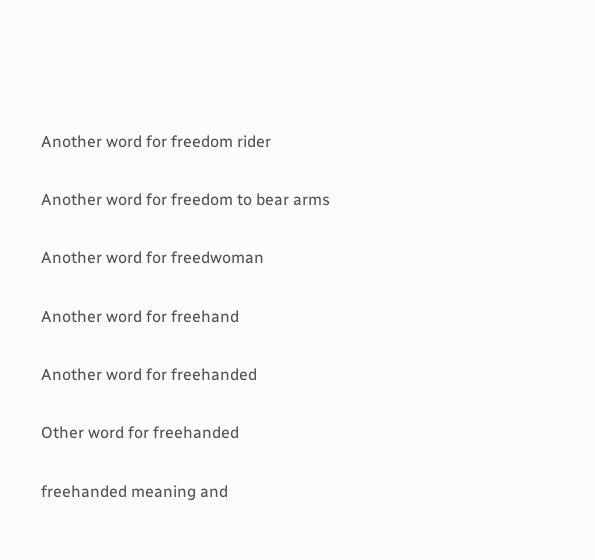Another word for freedom rider

Another word for freedom to bear arms

Another word for freedwoman

Another word for freehand

Another word for freehanded

Other word for freehanded

freehanded meaning and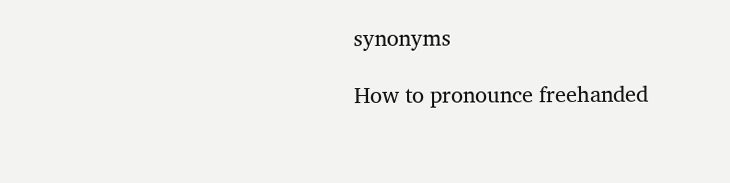synonyms

How to pronounce freehanded